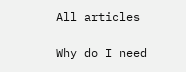All articles

Why do I need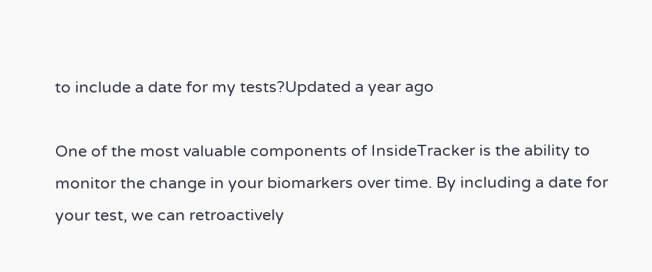to include a date for my tests?Updated a year ago

One of the most valuable components of InsideTracker is the ability to monitor the change in your biomarkers over time. By including a date for your test, we can retroactively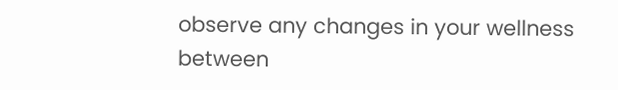observe any changes in your wellness between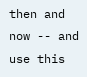then and now -- and use this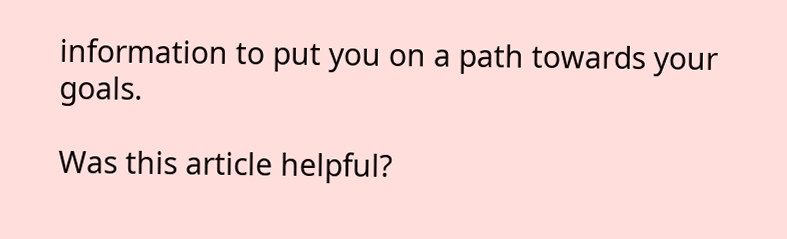information to put you on a path towards your goals.

Was this article helpful?